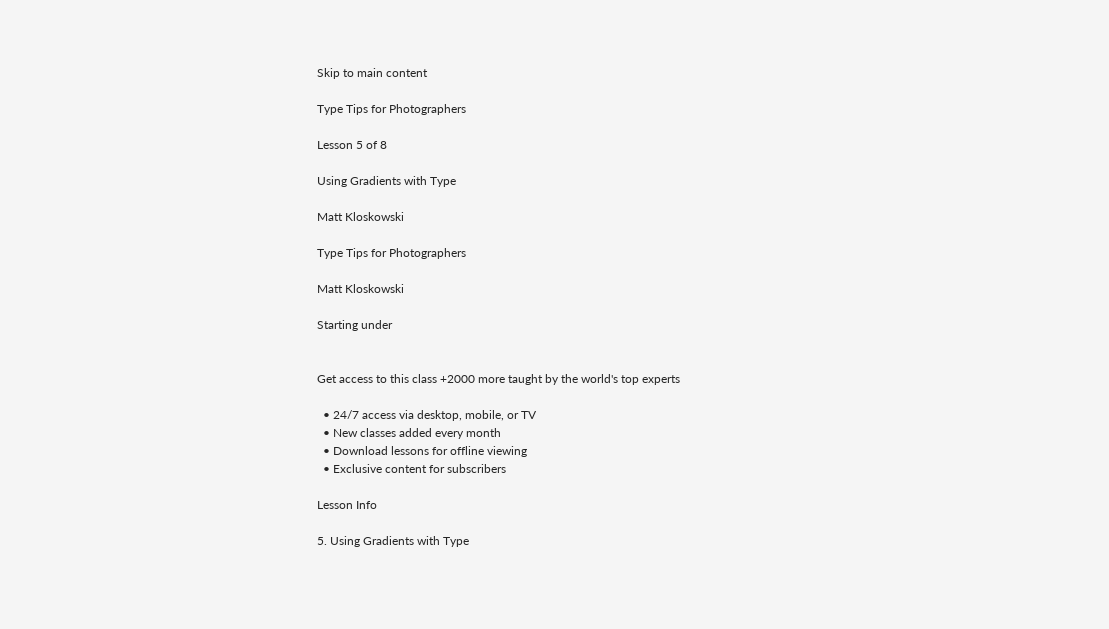Skip to main content

Type Tips for Photographers

Lesson 5 of 8

Using Gradients with Type

Matt Kloskowski

Type Tips for Photographers

Matt Kloskowski

Starting under


Get access to this class +2000 more taught by the world's top experts

  • 24/7 access via desktop, mobile, or TV
  • New classes added every month
  • Download lessons for offline viewing
  • Exclusive content for subscribers

Lesson Info

5. Using Gradients with Type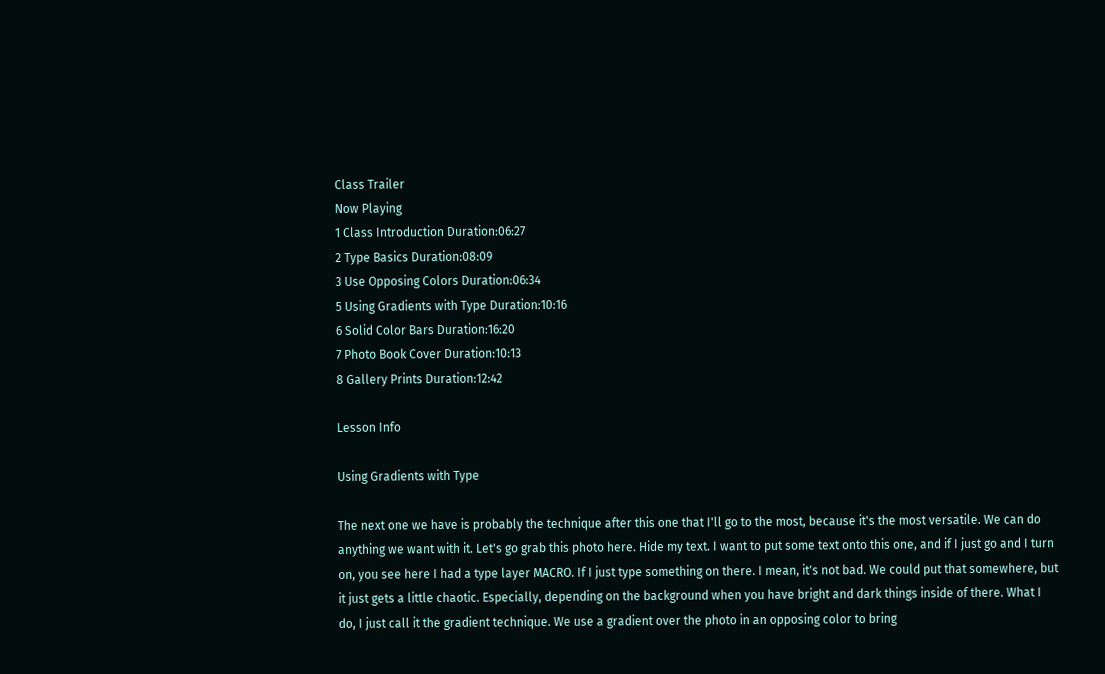Class Trailer
Now Playing
1 Class Introduction Duration:06:27
2 Type Basics Duration:08:09
3 Use Opposing Colors Duration:06:34
5 Using Gradients with Type Duration:10:16
6 Solid Color Bars Duration:16:20
7 Photo Book Cover Duration:10:13
8 Gallery Prints Duration:12:42

Lesson Info

Using Gradients with Type

The next one we have is probably the technique after this one that I'll go to the most, because it's the most versatile. We can do anything we want with it. Let's go grab this photo here. Hide my text. I want to put some text onto this one, and if I just go and I turn on, you see here I had a type layer MACRO. If I just type something on there. I mean, it's not bad. We could put that somewhere, but it just gets a little chaotic. Especially, depending on the background when you have bright and dark things inside of there. What I do, I just call it the gradient technique. We use a gradient over the photo in an opposing color to bring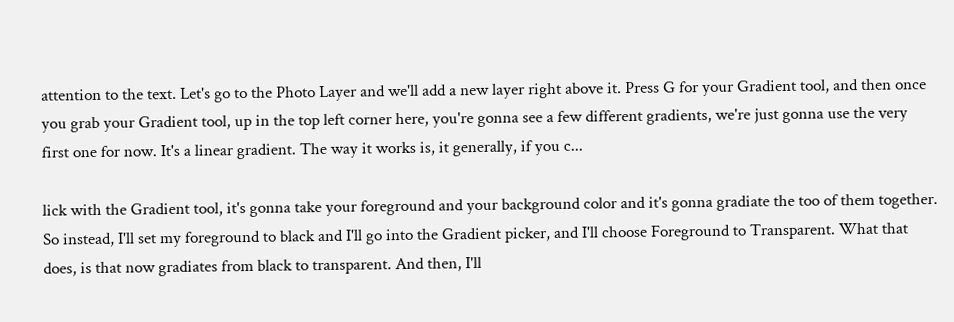attention to the text. Let's go to the Photo Layer and we'll add a new layer right above it. Press G for your Gradient tool, and then once you grab your Gradient tool, up in the top left corner here, you're gonna see a few different gradients, we're just gonna use the very first one for now. It's a linear gradient. The way it works is, it generally, if you c...

lick with the Gradient tool, it's gonna take your foreground and your background color and it's gonna gradiate the too of them together. So instead, I'll set my foreground to black and I'll go into the Gradient picker, and I'll choose Foreground to Transparent. What that does, is that now gradiates from black to transparent. And then, I'll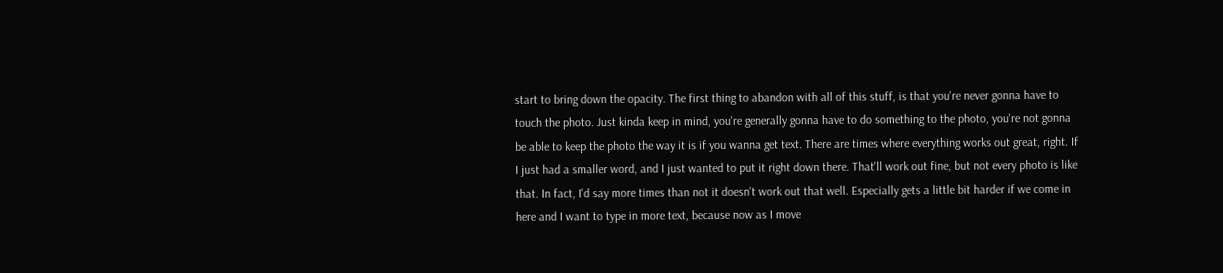start to bring down the opacity. The first thing to abandon with all of this stuff, is that you're never gonna have to touch the photo. Just kinda keep in mind, you're generally gonna have to do something to the photo, you're not gonna be able to keep the photo the way it is if you wanna get text. There are times where everything works out great, right. If I just had a smaller word, and I just wanted to put it right down there. That'll work out fine, but not every photo is like that. In fact, I'd say more times than not it doesn't work out that well. Especially gets a little bit harder if we come in here and I want to type in more text, because now as I move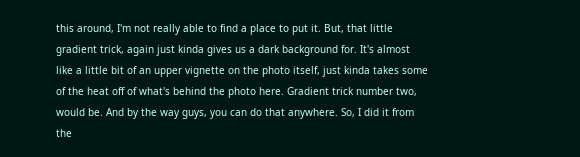this around, I'm not really able to find a place to put it. But, that little gradient trick, again just kinda gives us a dark background for. It's almost like a little bit of an upper vignette on the photo itself, just kinda takes some of the heat off of what's behind the photo here. Gradient trick number two, would be. And by the way guys, you can do that anywhere. So, I did it from the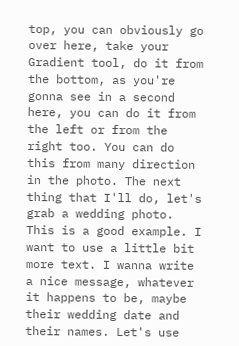top, you can obviously go over here, take your Gradient tool, do it from the bottom, as you're gonna see in a second here, you can do it from the left or from the right too. You can do this from many direction in the photo. The next thing that I'll do, let's grab a wedding photo. This is a good example. I want to use a little bit more text. I wanna write a nice message, whatever it happens to be, maybe their wedding date and their names. Let's use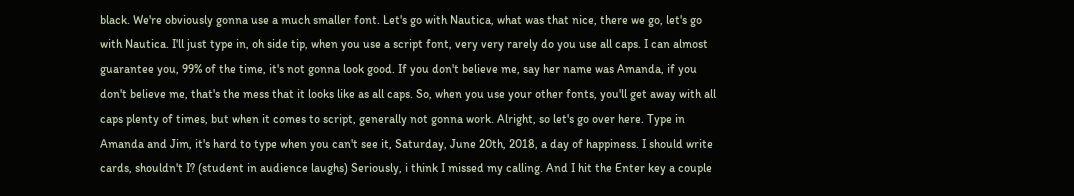black. We're obviously gonna use a much smaller font. Let's go with Nautica, what was that nice, there we go, let's go with Nautica. I'll just type in, oh side tip, when you use a script font, very very rarely do you use all caps. I can almost guarantee you, 99% of the time, it's not gonna look good. If you don't believe me, say her name was Amanda, if you don't believe me, that's the mess that it looks like as all caps. So, when you use your other fonts, you'll get away with all caps plenty of times, but when it comes to script, generally not gonna work. Alright, so let's go over here. Type in Amanda and Jim, it's hard to type when you can't see it, Saturday, June 20th, 2018, a day of happiness. I should write cards, shouldn't I? (student in audience laughs) Seriously, i think I missed my calling. And I hit the Enter key a couple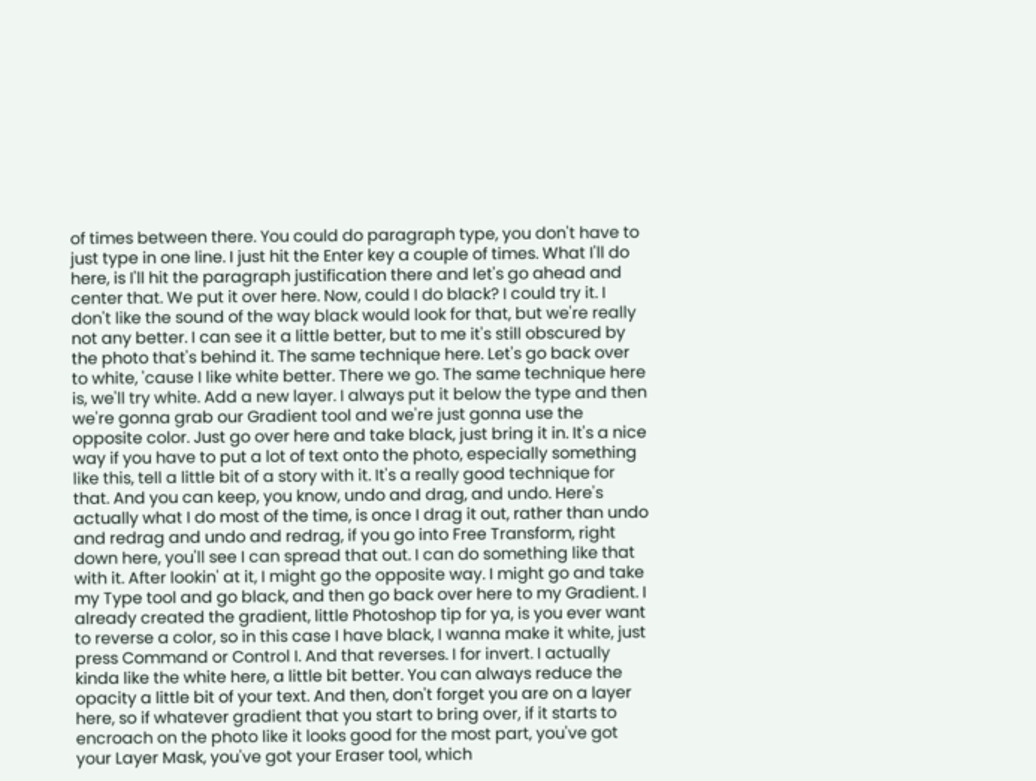of times between there. You could do paragraph type, you don't have to just type in one line. I just hit the Enter key a couple of times. What I'll do here, is I'll hit the paragraph justification there and let's go ahead and center that. We put it over here. Now, could I do black? I could try it. I don't like the sound of the way black would look for that, but we're really not any better. I can see it a little better, but to me it's still obscured by the photo that's behind it. The same technique here. Let's go back over to white, 'cause I like white better. There we go. The same technique here is, we'll try white. Add a new layer. I always put it below the type and then we're gonna grab our Gradient tool and we're just gonna use the opposite color. Just go over here and take black, just bring it in. It's a nice way if you have to put a lot of text onto the photo, especially something like this, tell a little bit of a story with it. It's a really good technique for that. And you can keep, you know, undo and drag, and undo. Here's actually what I do most of the time, is once I drag it out, rather than undo and redrag and undo and redrag, if you go into Free Transform, right down here, you'll see I can spread that out. I can do something like that with it. After lookin' at it, I might go the opposite way. I might go and take my Type tool and go black, and then go back over here to my Gradient. I already created the gradient, little Photoshop tip for ya, is you ever want to reverse a color, so in this case I have black, I wanna make it white, just press Command or Control I. And that reverses. I for invert. I actually kinda like the white here, a little bit better. You can always reduce the opacity a little bit of your text. And then, don't forget you are on a layer here, so if whatever gradient that you start to bring over, if it starts to encroach on the photo like it looks good for the most part, you've got your Layer Mask, you've got your Eraser tool, which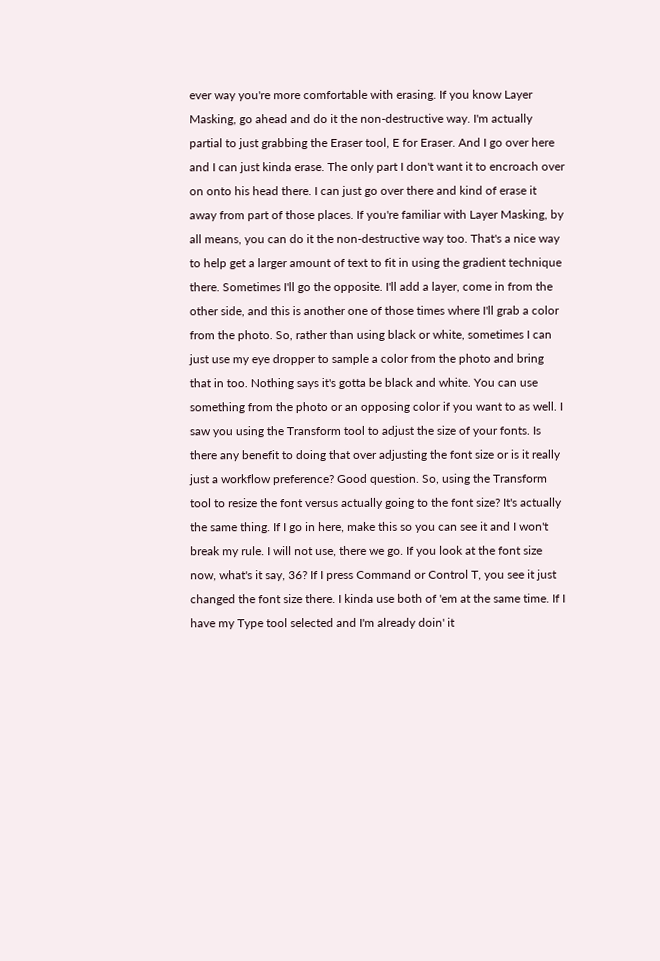ever way you're more comfortable with erasing. If you know Layer Masking, go ahead and do it the non-destructive way. I'm actually partial to just grabbing the Eraser tool, E for Eraser. And I go over here and I can just kinda erase. The only part I don't want it to encroach over on onto his head there. I can just go over there and kind of erase it away from part of those places. If you're familiar with Layer Masking, by all means, you can do it the non-destructive way too. That's a nice way to help get a larger amount of text to fit in using the gradient technique there. Sometimes I'll go the opposite. I'll add a layer, come in from the other side, and this is another one of those times where I'll grab a color from the photo. So, rather than using black or white, sometimes I can just use my eye dropper to sample a color from the photo and bring that in too. Nothing says it's gotta be black and white. You can use something from the photo or an opposing color if you want to as well. I saw you using the Transform tool to adjust the size of your fonts. Is there any benefit to doing that over adjusting the font size or is it really just a workflow preference? Good question. So, using the Transform tool to resize the font versus actually going to the font size? It's actually the same thing. If I go in here, make this so you can see it and I won't break my rule. I will not use, there we go. If you look at the font size now, what's it say, 36? If I press Command or Control T, you see it just changed the font size there. I kinda use both of 'em at the same time. If I have my Type tool selected and I'm already doin' it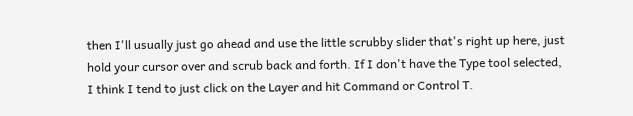then I'll usually just go ahead and use the little scrubby slider that's right up here, just hold your cursor over and scrub back and forth. If I don't have the Type tool selected, I think I tend to just click on the Layer and hit Command or Control T.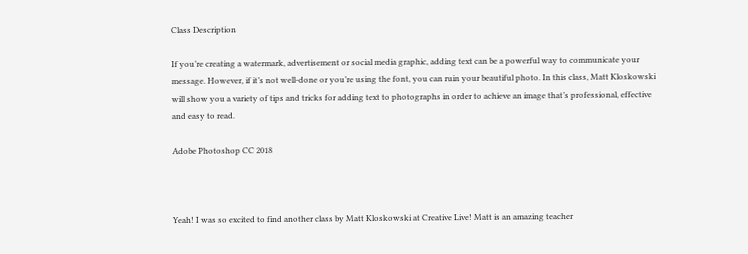Class Description

If you’re creating a watermark, advertisement or social media graphic, adding text can be a powerful way to communicate your message. However, if it’s not well-done or you’re using the font, you can ruin your beautiful photo. In this class, Matt Kloskowski will show you a variety of tips and tricks for adding text to photographs in order to achieve an image that’s professional, effective and easy to read.

Adobe Photoshop CC 2018



Yeah! I was so excited to find another class by Matt Kloskowski at Creative Live! Matt is an amazing teacher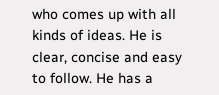who comes up with all kinds of ideas. He is clear, concise and easy to follow. He has a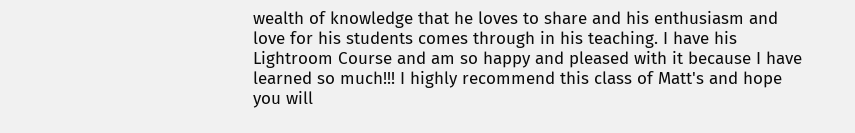wealth of knowledge that he loves to share and his enthusiasm and love for his students comes through in his teaching. I have his Lightroom Course and am so happy and pleased with it because I have learned so much!!! I highly recommend this class of Matt's and hope you will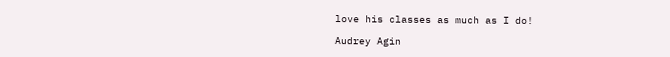love his classes as much as I do!

Audrey Agin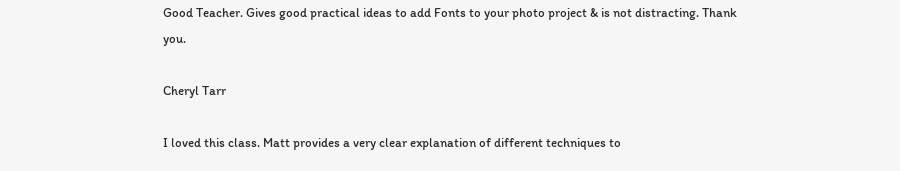Good Teacher. Gives good practical ideas to add Fonts to your photo project & is not distracting. Thank you.

Cheryl Tarr

I loved this class. Matt provides a very clear explanation of different techniques to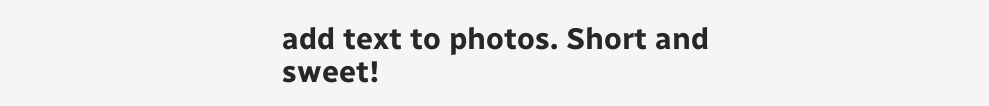add text to photos. Short and sweet!